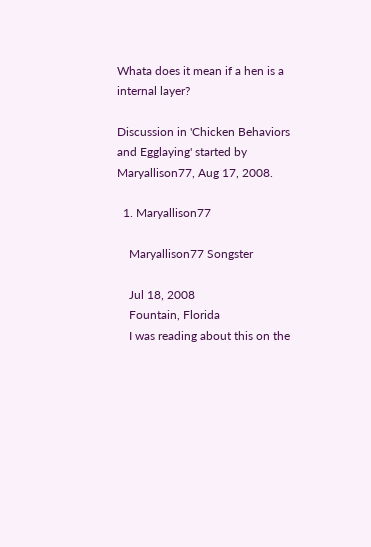Whata does it mean if a hen is a internal layer?

Discussion in 'Chicken Behaviors and Egglaying' started by Maryallison77, Aug 17, 2008.

  1. Maryallison77

    Maryallison77 Songster

    Jul 18, 2008
    Fountain, Florida
    I was reading about this on the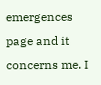emergences page and it concerns me. I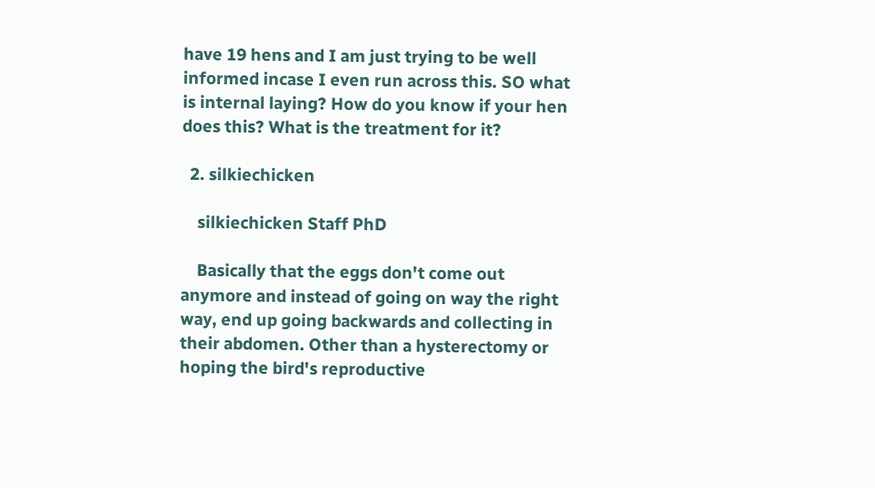have 19 hens and I am just trying to be well informed incase I even run across this. SO what is internal laying? How do you know if your hen does this? What is the treatment for it?

  2. silkiechicken

    silkiechicken Staff PhD

    Basically that the eggs don't come out anymore and instead of going on way the right way, end up going backwards and collecting in their abdomen. Other than a hysterectomy or hoping the bird's reproductive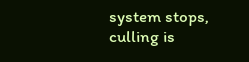system stops, culling is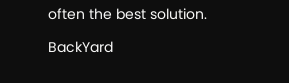often the best solution.

BackYard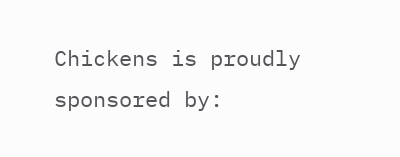Chickens is proudly sponsored by: